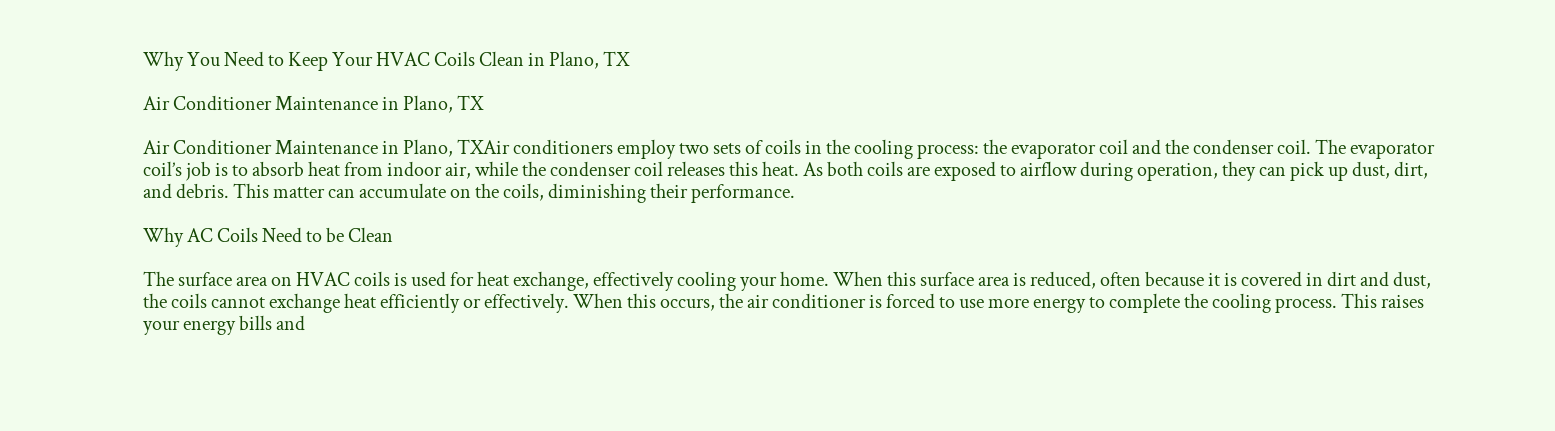Why You Need to Keep Your HVAC Coils Clean in Plano, TX

Air Conditioner Maintenance in Plano, TX

Air Conditioner Maintenance in Plano, TXAir conditioners employ two sets of coils in the cooling process: the evaporator coil and the condenser coil. The evaporator coil’s job is to absorb heat from indoor air, while the condenser coil releases this heat. As both coils are exposed to airflow during operation, they can pick up dust, dirt, and debris. This matter can accumulate on the coils, diminishing their performance.

Why AC Coils Need to be Clean

The surface area on HVAC coils is used for heat exchange, effectively cooling your home. When this surface area is reduced, often because it is covered in dirt and dust, the coils cannot exchange heat efficiently or effectively. When this occurs, the air conditioner is forced to use more energy to complete the cooling process. This raises your energy bills and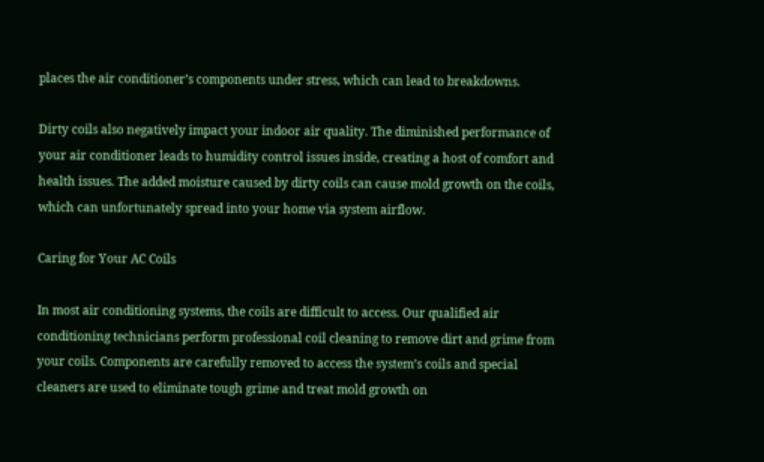places the air conditioner’s components under stress, which can lead to breakdowns.

Dirty coils also negatively impact your indoor air quality. The diminished performance of your air conditioner leads to humidity control issues inside, creating a host of comfort and health issues. The added moisture caused by dirty coils can cause mold growth on the coils, which can unfortunately spread into your home via system airflow.

Caring for Your AC Coils

In most air conditioning systems, the coils are difficult to access. Our qualified air conditioning technicians perform professional coil cleaning to remove dirt and grime from your coils. Components are carefully removed to access the system’s coils and special cleaners are used to eliminate tough grime and treat mold growth on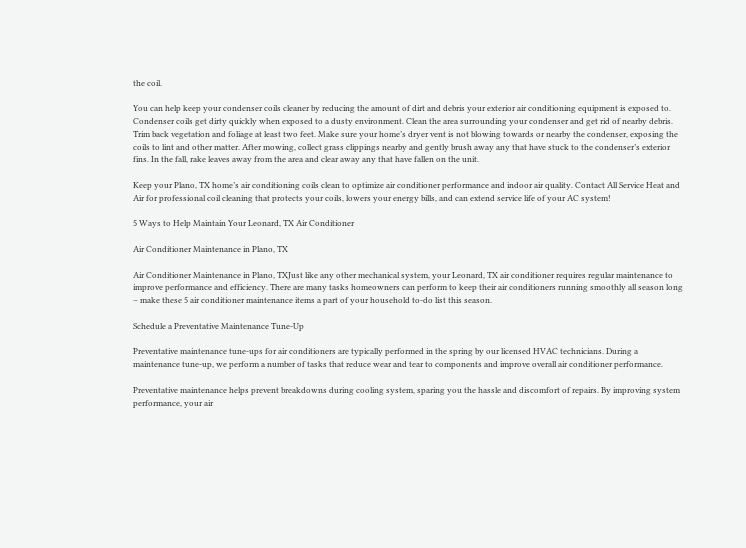the coil.

You can help keep your condenser coils cleaner by reducing the amount of dirt and debris your exterior air conditioning equipment is exposed to. Condenser coils get dirty quickly when exposed to a dusty environment. Clean the area surrounding your condenser and get rid of nearby debris. Trim back vegetation and foliage at least two feet. Make sure your home’s dryer vent is not blowing towards or nearby the condenser, exposing the coils to lint and other matter. After mowing, collect grass clippings nearby and gently brush away any that have stuck to the condenser’s exterior fins. In the fall, rake leaves away from the area and clear away any that have fallen on the unit.

Keep your Plano, TX home’s air conditioning coils clean to optimize air conditioner performance and indoor air quality. Contact All Service Heat and Air for professional coil cleaning that protects your coils, lowers your energy bills, and can extend service life of your AC system!

5 Ways to Help Maintain Your Leonard, TX Air Conditioner

Air Conditioner Maintenance in Plano, TX

Air Conditioner Maintenance in Plano, TXJust like any other mechanical system, your Leonard, TX air conditioner requires regular maintenance to improve performance and efficiency. There are many tasks homeowners can perform to keep their air conditioners running smoothly all season long – make these 5 air conditioner maintenance items a part of your household to-do list this season.

Schedule a Preventative Maintenance Tune-Up

Preventative maintenance tune-ups for air conditioners are typically performed in the spring by our licensed HVAC technicians. During a maintenance tune-up, we perform a number of tasks that reduce wear and tear to components and improve overall air conditioner performance.

Preventative maintenance helps prevent breakdowns during cooling system, sparing you the hassle and discomfort of repairs. By improving system performance, your air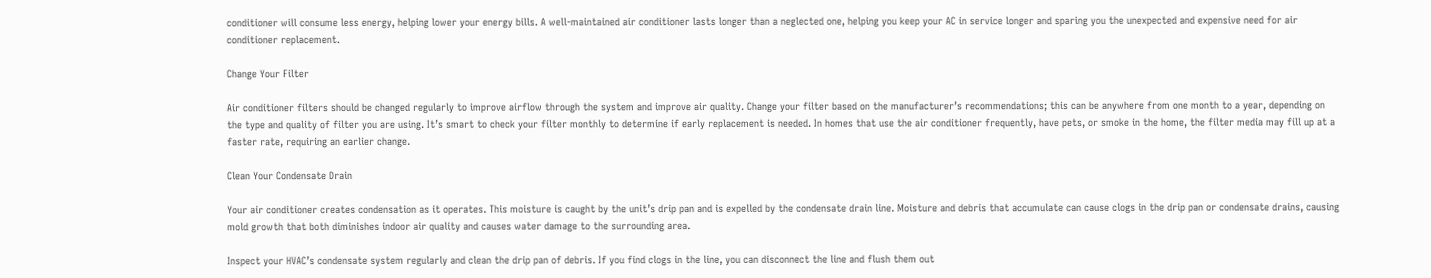conditioner will consume less energy, helping lower your energy bills. A well-maintained air conditioner lasts longer than a neglected one, helping you keep your AC in service longer and sparing you the unexpected and expensive need for air conditioner replacement.

Change Your Filter

Air conditioner filters should be changed regularly to improve airflow through the system and improve air quality. Change your filter based on the manufacturer’s recommendations; this can be anywhere from one month to a year, depending on the type and quality of filter you are using. It’s smart to check your filter monthly to determine if early replacement is needed. In homes that use the air conditioner frequently, have pets, or smoke in the home, the filter media may fill up at a faster rate, requiring an earlier change.

Clean Your Condensate Drain

Your air conditioner creates condensation as it operates. This moisture is caught by the unit’s drip pan and is expelled by the condensate drain line. Moisture and debris that accumulate can cause clogs in the drip pan or condensate drains, causing mold growth that both diminishes indoor air quality and causes water damage to the surrounding area.

Inspect your HVAC’s condensate system regularly and clean the drip pan of debris. If you find clogs in the line, you can disconnect the line and flush them out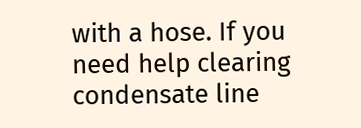with a hose. If you need help clearing condensate line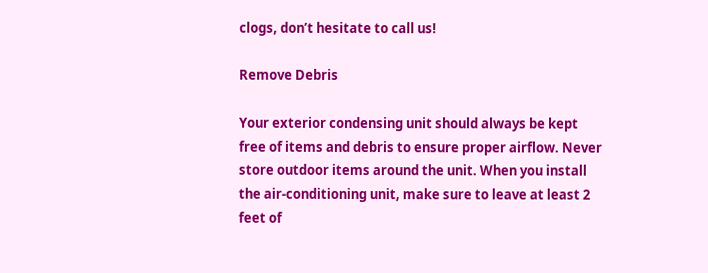clogs, don’t hesitate to call us!

Remove Debris

Your exterior condensing unit should always be kept free of items and debris to ensure proper airflow. Never store outdoor items around the unit. When you install the air-conditioning unit, make sure to leave at least 2 feet of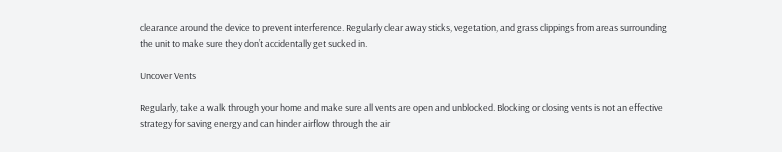clearance around the device to prevent interference. Regularly clear away sticks, vegetation, and grass clippings from areas surrounding the unit to make sure they don’t accidentally get sucked in.

Uncover Vents

Regularly, take a walk through your home and make sure all vents are open and unblocked. Blocking or closing vents is not an effective strategy for saving energy and can hinder airflow through the air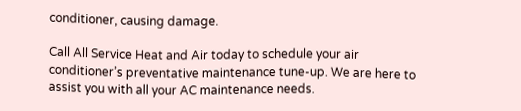conditioner, causing damage.

Call All Service Heat and Air today to schedule your air conditioner’s preventative maintenance tune-up. We are here to assist you with all your AC maintenance needs.